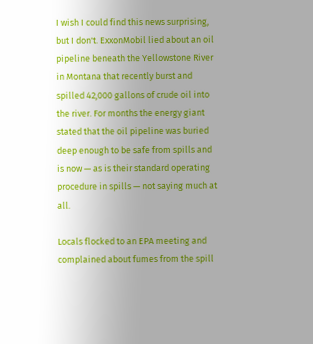I wish I could find this news surprising, but I don't. ExxonMobil lied about an oil pipeline beneath the Yellowstone River in Montana that recently burst and spilled 42,000 gallons of crude oil into the river. For months the energy giant stated that the oil pipeline was buried deep enough to be safe from spills and is now — as is their standard operating procedure in spills — not saying much at all.

Locals flocked to an EPA meeting and complained about fumes from the spill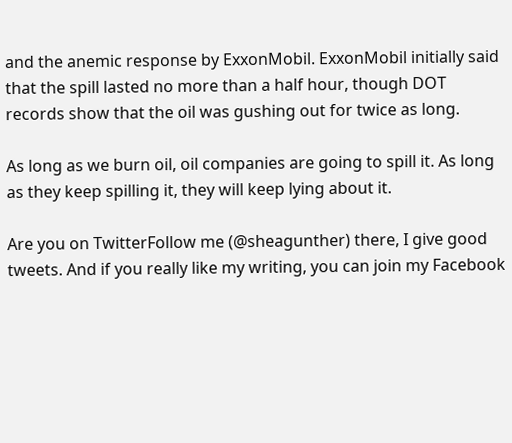and the anemic response by ExxonMobil. ExxonMobil initially said that the spill lasted no more than a half hour, though DOT records show that the oil was gushing out for twice as long.

As long as we burn oil, oil companies are going to spill it. As long as they keep spilling it, they will keep lying about it.

Are you on TwitterFollow me (@sheagunther) there, I give good tweets. And if you really like my writing, you can join my Facebook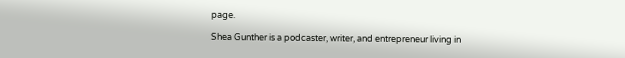page.

Shea Gunther is a podcaster, writer, and entrepreneur living in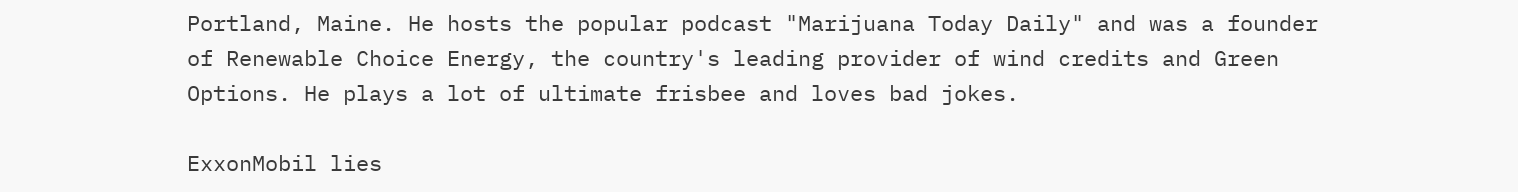Portland, Maine. He hosts the popular podcast "Marijuana Today Daily" and was a founder of Renewable Choice Energy, the country's leading provider of wind credits and Green Options. He plays a lot of ultimate frisbee and loves bad jokes.

ExxonMobil lies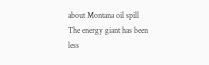about Montana oil spill
The energy giant has been less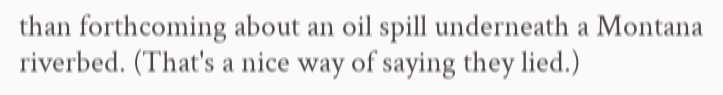than forthcoming about an oil spill underneath a Montana riverbed. (That's a nice way of saying they lied.)